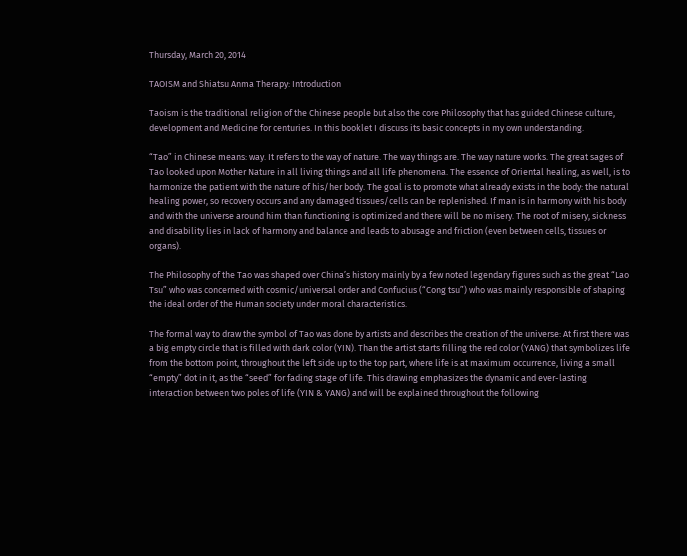Thursday, March 20, 2014

TAOISM and Shiatsu Anma Therapy: Introduction

Taoism is the traditional religion of the Chinese people but also the core Philosophy that has guided Chinese culture, development and Medicine for centuries. In this booklet I discuss its basic concepts in my own understanding.

“Tao” in Chinese means: way. It refers to the way of nature. The way things are. The way nature works. The great sages of Tao looked upon Mother Nature in all living things and all life phenomena. The essence of Oriental healing, as well, is to harmonize the patient with the nature of his/her body. The goal is to promote what already exists in the body: the natural healing power, so recovery occurs and any damaged tissues/cells can be replenished. If man is in harmony with his body and with the universe around him than functioning is optimized and there will be no misery. The root of misery, sickness and disability lies in lack of harmony and balance and leads to abusage and friction (even between cells, tissues or organs).

The Philosophy of the Tao was shaped over China’s history mainly by a few noted legendary figures such as the great “Lao Tsu” who was concerned with cosmic/universal order and Confucius (“Cong tsu”) who was mainly responsible of shaping the ideal order of the Human society under moral characteristics.

The formal way to draw the symbol of Tao was done by artists and describes the creation of the universe: At first there was a big empty circle that is filled with dark color (YIN). Than the artist starts filling the red color (YANG) that symbolizes life from the bottom point, throughout the left side up to the top part, where life is at maximum occurrence, living a small “empty” dot in it, as the “seed” for fading stage of life. This drawing emphasizes the dynamic and ever-lasting interaction between two poles of life (YIN & YANG) and will be explained throughout the following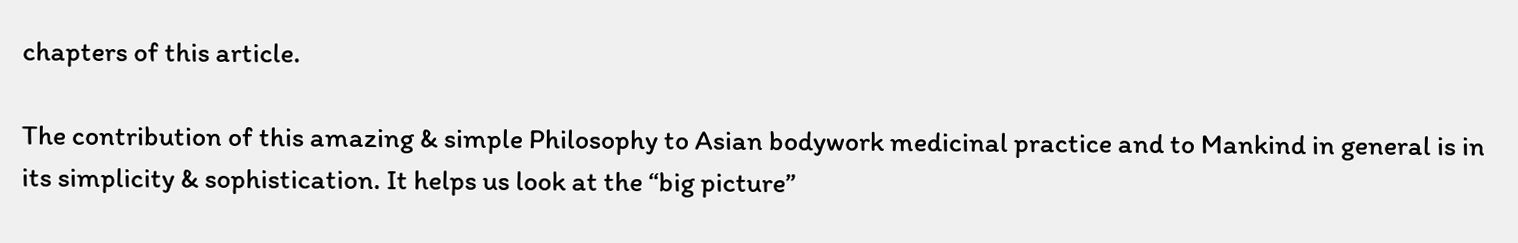chapters of this article.

The contribution of this amazing & simple Philosophy to Asian bodywork medicinal practice and to Mankind in general is in its simplicity & sophistication. It helps us look at the “big picture”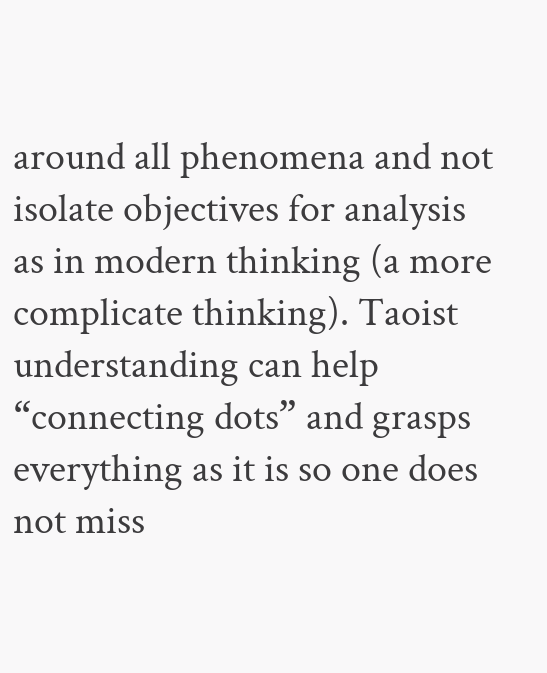around all phenomena and not isolate objectives for analysis as in modern thinking (a more complicate thinking). Taoist understanding can help “connecting dots” and grasps everything as it is so one does not miss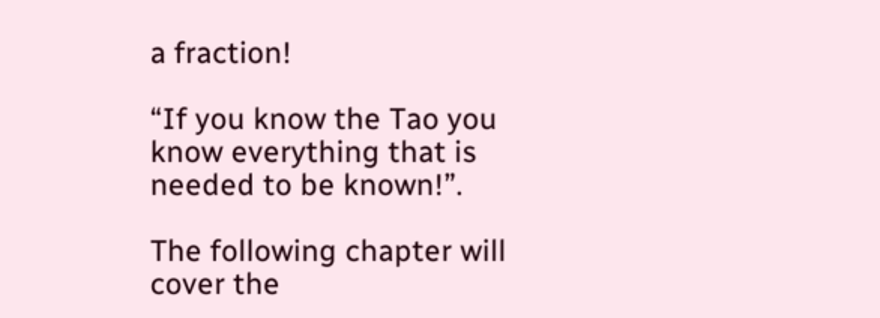a fraction!

“If you know the Tao you know everything that is needed to be known!”.

The following chapter will cover the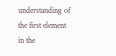understanding of the first element in the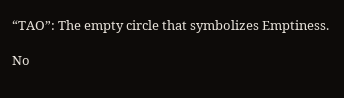“TAO”: The empty circle that symbolizes Emptiness.

No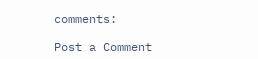comments:

Post a Comment